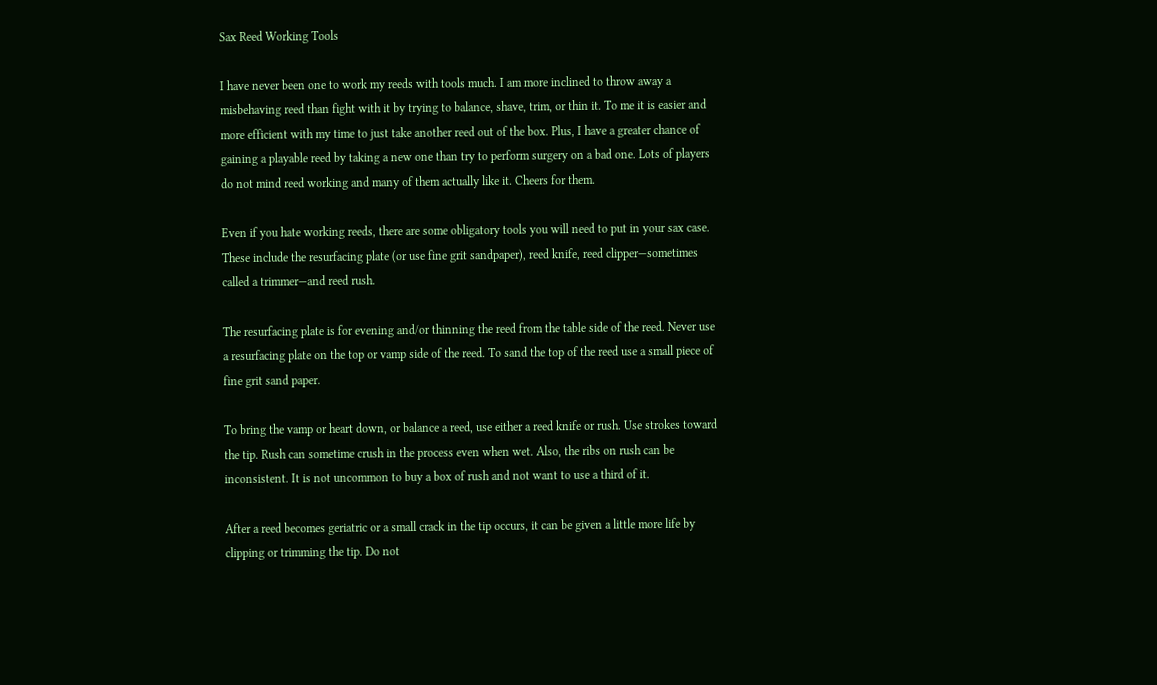Sax Reed Working Tools

I have never been one to work my reeds with tools much. I am more inclined to throw away a misbehaving reed than fight with it by trying to balance, shave, trim, or thin it. To me it is easier and more efficient with my time to just take another reed out of the box. Plus, I have a greater chance of gaining a playable reed by taking a new one than try to perform surgery on a bad one. Lots of players do not mind reed working and many of them actually like it. Cheers for them.

Even if you hate working reeds, there are some obligatory tools you will need to put in your sax case. These include the resurfacing plate (or use fine grit sandpaper), reed knife, reed clipper—sometimes called a trimmer—and reed rush.

The resurfacing plate is for evening and/or thinning the reed from the table side of the reed. Never use a resurfacing plate on the top or vamp side of the reed. To sand the top of the reed use a small piece of fine grit sand paper.

To bring the vamp or heart down, or balance a reed, use either a reed knife or rush. Use strokes toward the tip. Rush can sometime crush in the process even when wet. Also, the ribs on rush can be inconsistent. It is not uncommon to buy a box of rush and not want to use a third of it.

After a reed becomes geriatric or a small crack in the tip occurs, it can be given a little more life by clipping or trimming the tip. Do not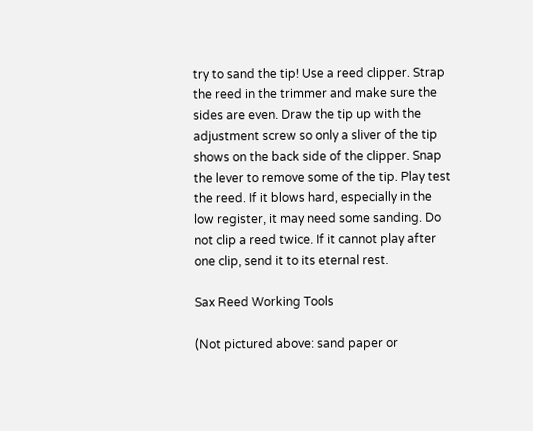try to sand the tip! Use a reed clipper. Strap the reed in the trimmer and make sure the sides are even. Draw the tip up with the adjustment screw so only a sliver of the tip shows on the back side of the clipper. Snap the lever to remove some of the tip. Play test the reed. If it blows hard, especially in the low register, it may need some sanding. Do not clip a reed twice. If it cannot play after one clip, send it to its eternal rest.

Sax Reed Working Tools

(Not pictured above: sand paper or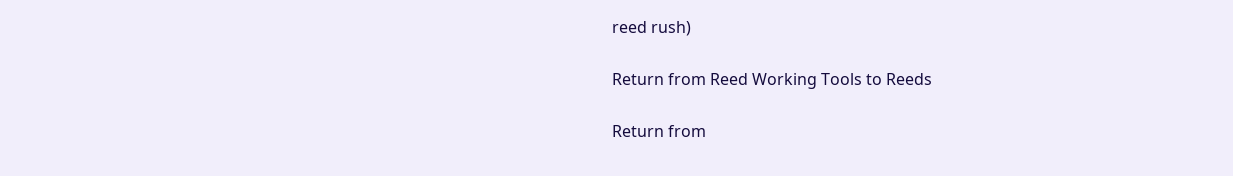reed rush)

Return from Reed Working Tools to Reeds

Return from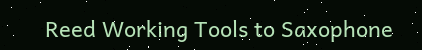Reed Working Tools to Saxophone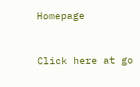Homepage


Click here at go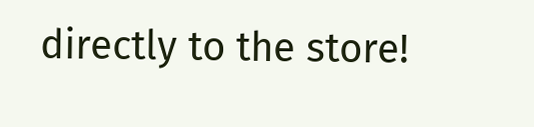directly to the store!